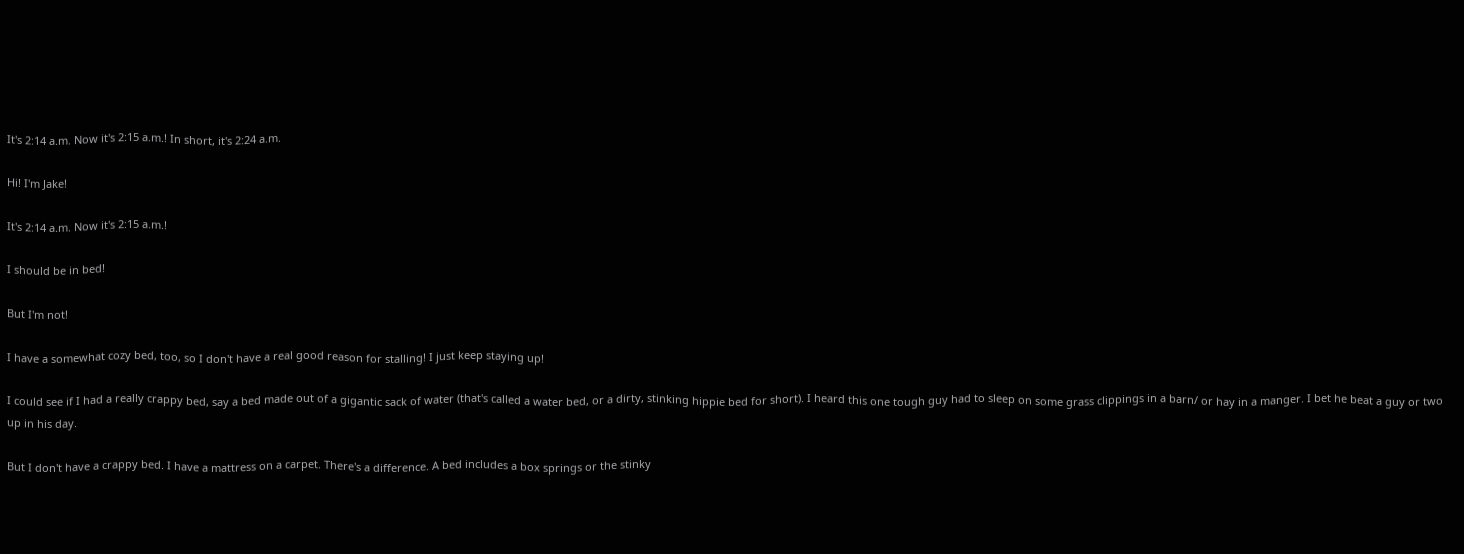It's 2:14 a.m. Now it's 2:15 a.m.! In short, it's 2:24 a.m.

Hi! I'm Jake!

It's 2:14 a.m. Now it's 2:15 a.m.!

I should be in bed!

But I'm not!

I have a somewhat cozy bed, too, so I don't have a real good reason for stalling! I just keep staying up!

I could see if I had a really crappy bed, say a bed made out of a gigantic sack of water (that's called a water bed, or a dirty, stinking hippie bed for short). I heard this one tough guy had to sleep on some grass clippings in a barn/ or hay in a manger. I bet he beat a guy or two up in his day.

But I don't have a crappy bed. I have a mattress on a carpet. There's a difference. A bed includes a box springs or the stinky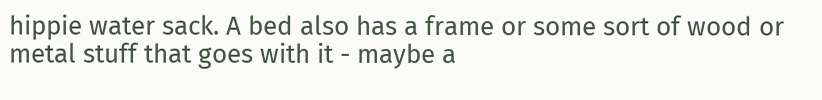hippie water sack. A bed also has a frame or some sort of wood or metal stuff that goes with it - maybe a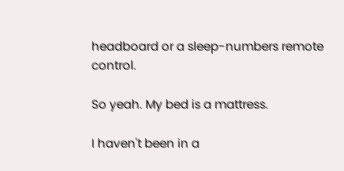headboard or a sleep-numbers remote control.

So yeah. My bed is a mattress.

I haven't been in a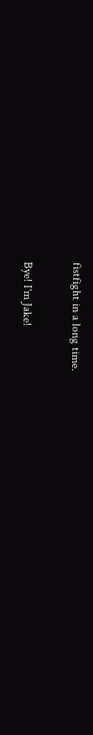fistfight in a long time.

Bye! I'm Jake!